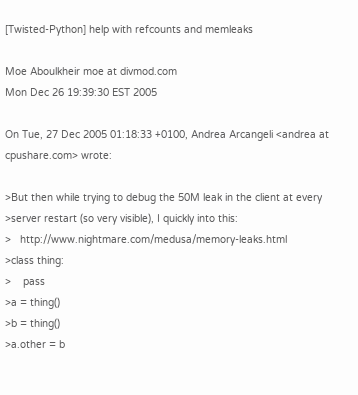[Twisted-Python] help with refcounts and memleaks

Moe Aboulkheir moe at divmod.com
Mon Dec 26 19:39:30 EST 2005

On Tue, 27 Dec 2005 01:18:33 +0100, Andrea Arcangeli <andrea at cpushare.com> wrote:

>But then while trying to debug the 50M leak in the client at every
>server restart (so very visible), I quickly into this:
>   http://www.nightmare.com/medusa/memory-leaks.html
>class thing:
>    pass
>a = thing()
>b = thing()
>a.other = b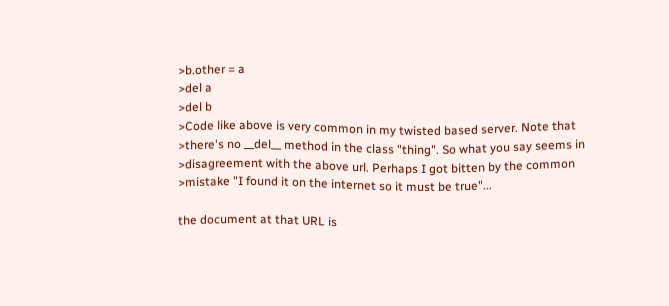>b.other = a
>del a
>del b
>Code like above is very common in my twisted based server. Note that
>there's no __del__ method in the class "thing". So what you say seems in
>disagreement with the above url. Perhaps I got bitten by the common
>mistake "I found it on the internet so it must be true"...

the document at that URL is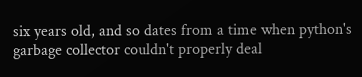six years old, and so dates from a time when python's garbage collector couldn't properly deal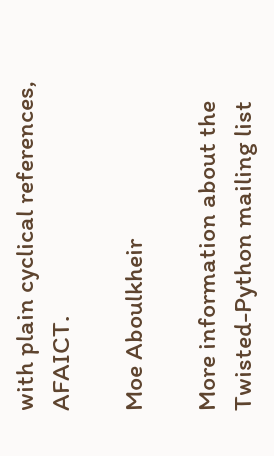with plain cyclical references, AFAICT.

Moe Aboulkheir

More information about the Twisted-Python mailing list